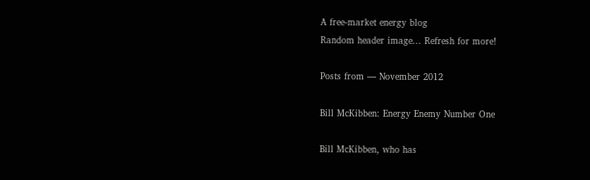A free-market energy blog
Random header image... Refresh for more!

Posts from — November 2012

Bill McKibben: Energy Enemy Number One

Bill McKibben, who has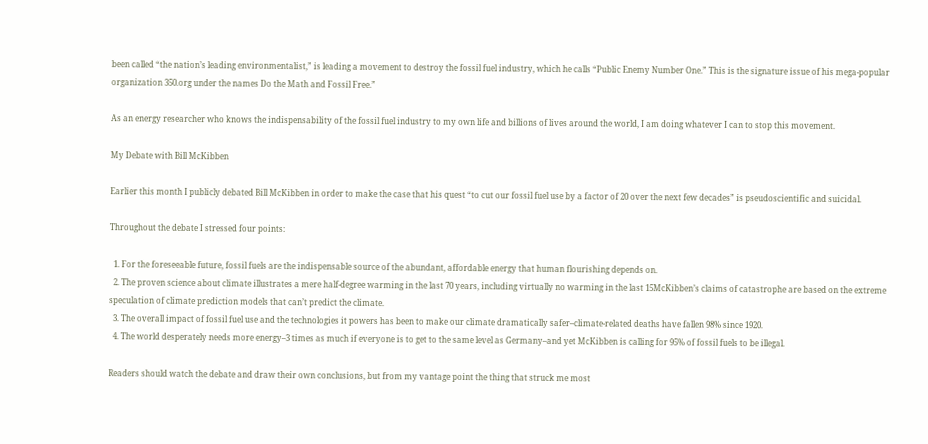been called “the nation’s leading environmentalist,” is leading a movement to destroy the fossil fuel industry, which he calls “Public Enemy Number One.” This is the signature issue of his mega-popular organization 350.org under the names Do the Math and Fossil Free.”

As an energy researcher who knows the indispensability of the fossil fuel industry to my own life and billions of lives around the world, I am doing whatever I can to stop this movement.

My Debate with Bill McKibben

Earlier this month I publicly debated Bill McKibben in order to make the case that his quest “to cut our fossil fuel use by a factor of 20 over the next few decades” is pseudoscientific and suicidal.

Throughout the debate I stressed four points:

  1. For the foreseeable future, fossil fuels are the indispensable source of the abundant, affordable energy that human flourishing depends on.
  2. The proven science about climate illustrates a mere half-degree warming in the last 70 years, including virtually no warming in the last 15McKibben’s claims of catastrophe are based on the extreme speculation of climate prediction models that can’t predict the climate.
  3. The overall impact of fossil fuel use and the technologies it powers has been to make our climate dramatically safer–climate-related deaths have fallen 98% since 1920.
  4. The world desperately needs more energy–3 times as much if everyone is to get to the same level as Germany–and yet McKibben is calling for 95% of fossil fuels to be illegal.

Readers should watch the debate and draw their own conclusions, but from my vantage point the thing that struck me most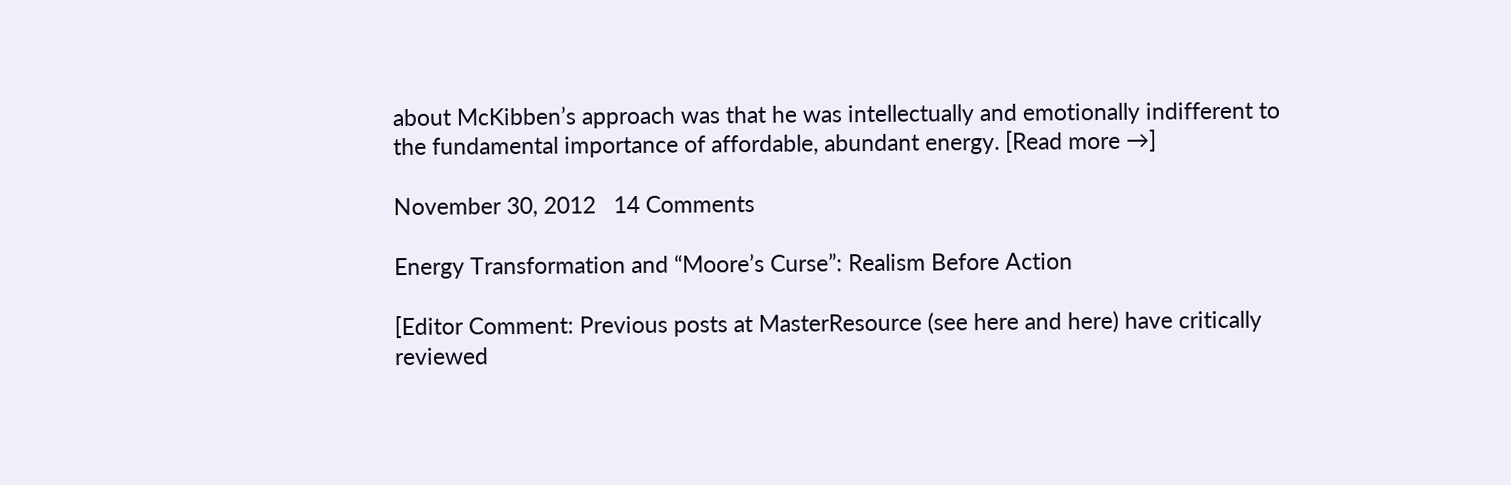about McKibben’s approach was that he was intellectually and emotionally indifferent to the fundamental importance of affordable, abundant energy. [Read more →]

November 30, 2012   14 Comments

Energy Transformation and “Moore’s Curse”: Realism Before Action

[Editor Comment: Previous posts at MasterResource (see here and here) have critically reviewed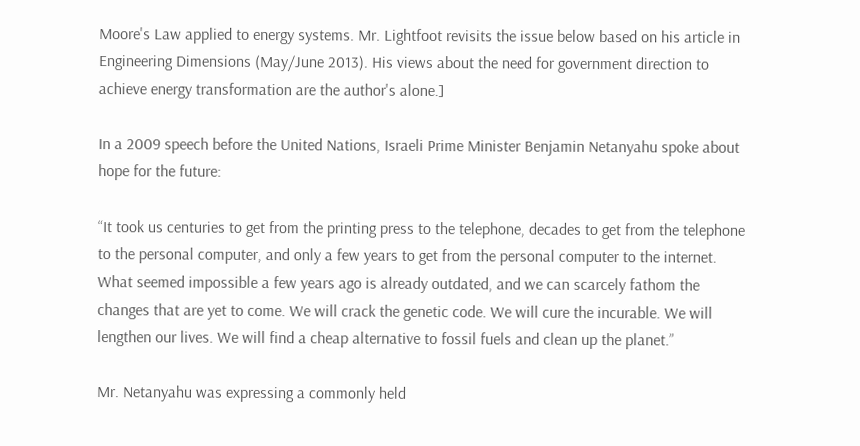Moore's Law applied to energy systems. Mr. Lightfoot revisits the issue below based on his article in Engineering Dimensions (May/June 2013). His views about the need for government direction to achieve energy transformation are the author's alone.]

In a 2009 speech before the United Nations, Israeli Prime Minister Benjamin Netanyahu spoke about hope for the future:

“It took us centuries to get from the printing press to the telephone, decades to get from the telephone to the personal computer, and only a few years to get from the personal computer to the internet. What seemed impossible a few years ago is already outdated, and we can scarcely fathom the changes that are yet to come. We will crack the genetic code. We will cure the incurable. We will lengthen our lives. We will find a cheap alternative to fossil fuels and clean up the planet.”

Mr. Netanyahu was expressing a commonly held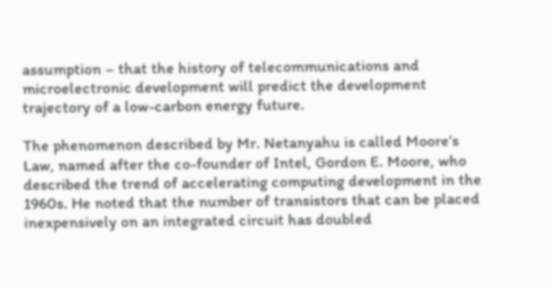assumption – that the history of telecommunications and microelectronic development will predict the development trajectory of a low-carbon energy future.

The phenomenon described by Mr. Netanyahu is called Moore’s Law, named after the co-founder of Intel, Gordon E. Moore, who described the trend of accelerating computing development in the 1960s. He noted that the number of transistors that can be placed inexpensively on an integrated circuit has doubled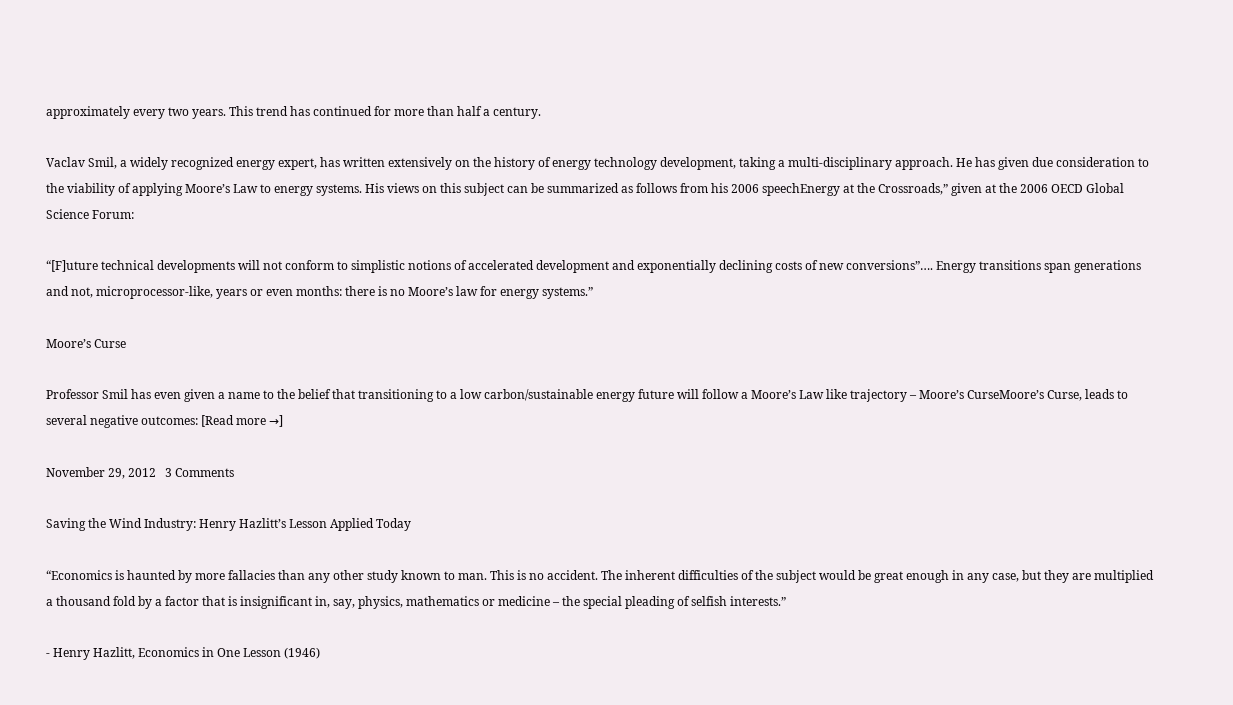approximately every two years. This trend has continued for more than half a century.

Vaclav Smil, a widely recognized energy expert, has written extensively on the history of energy technology development, taking a multi-disciplinary approach. He has given due consideration to the viability of applying Moore’s Law to energy systems. His views on this subject can be summarized as follows from his 2006 speechEnergy at the Crossroads,” given at the 2006 OECD Global Science Forum:

“[F]uture technical developments will not conform to simplistic notions of accelerated development and exponentially declining costs of new conversions”…. Energy transitions span generations and not, microprocessor-like, years or even months: there is no Moore’s law for energy systems.”

Moore’s Curse

Professor Smil has even given a name to the belief that transitioning to a low carbon/sustainable energy future will follow a Moore’s Law like trajectory – Moore’s CurseMoore’s Curse, leads to several negative outcomes: [Read more →]

November 29, 2012   3 Comments

Saving the Wind Industry: Henry Hazlitt’s Lesson Applied Today

“Economics is haunted by more fallacies than any other study known to man. This is no accident. The inherent difficulties of the subject would be great enough in any case, but they are multiplied a thousand fold by a factor that is insignificant in, say, physics, mathematics or medicine – the special pleading of selfish interests.”

- Henry Hazlitt, Economics in One Lesson (1946)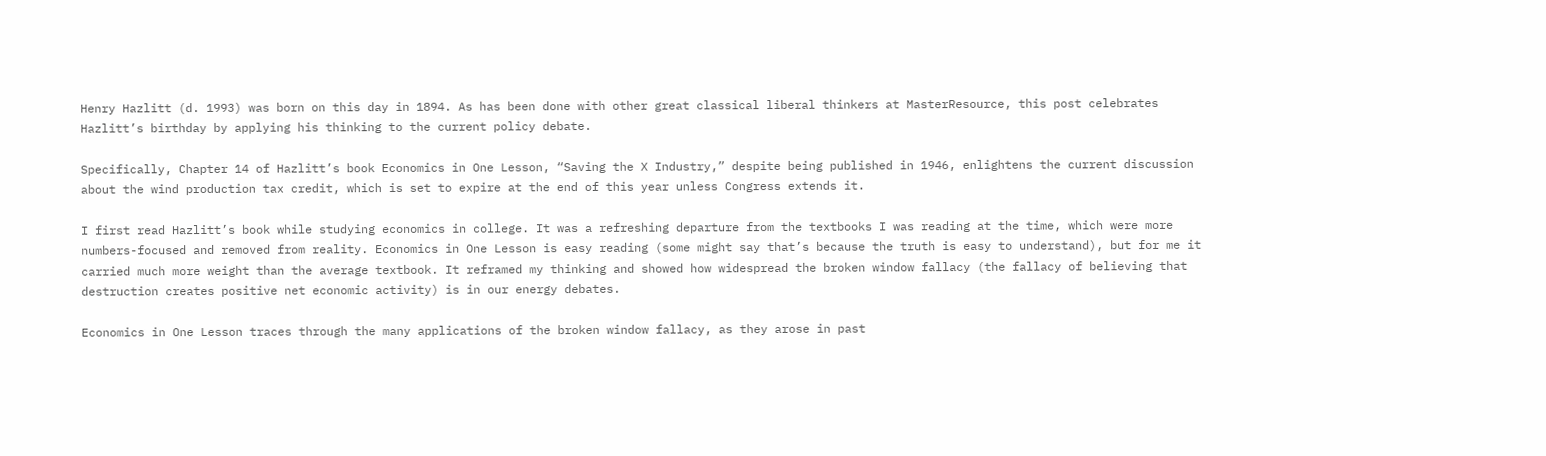Henry Hazlitt (d. 1993) was born on this day in 1894. As has been done with other great classical liberal thinkers at MasterResource, this post celebrates Hazlitt’s birthday by applying his thinking to the current policy debate.

Specifically, Chapter 14 of Hazlitt’s book Economics in One Lesson, “Saving the X Industry,” despite being published in 1946, enlightens the current discussion about the wind production tax credit, which is set to expire at the end of this year unless Congress extends it.

I first read Hazlitt’s book while studying economics in college. It was a refreshing departure from the textbooks I was reading at the time, which were more numbers-focused and removed from reality. Economics in One Lesson is easy reading (some might say that’s because the truth is easy to understand), but for me it carried much more weight than the average textbook. It reframed my thinking and showed how widespread the broken window fallacy (the fallacy of believing that destruction creates positive net economic activity) is in our energy debates.

Economics in One Lesson traces through the many applications of the broken window fallacy, as they arose in past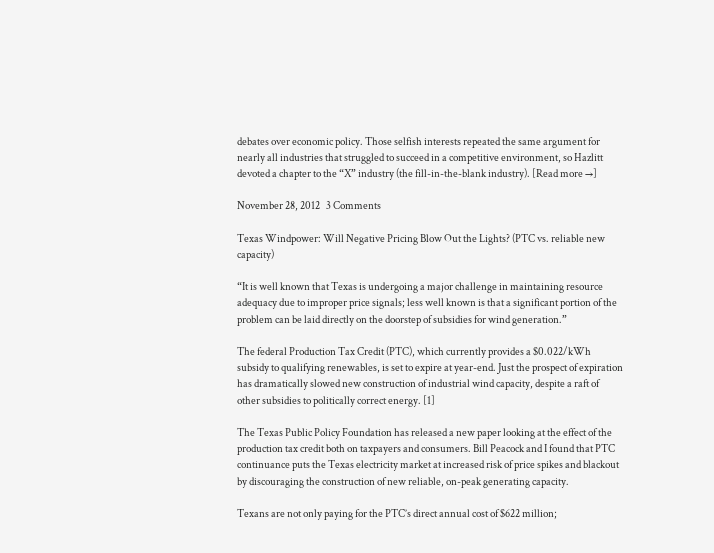debates over economic policy. Those selfish interests repeated the same argument for nearly all industries that struggled to succeed in a competitive environment, so Hazlitt devoted a chapter to the “X” industry (the fill-in-the-blank industry). [Read more →]

November 28, 2012   3 Comments

Texas Windpower: Will Negative Pricing Blow Out the Lights? (PTC vs. reliable new capacity)

“It is well known that Texas is undergoing a major challenge in maintaining resource adequacy due to improper price signals; less well known is that a significant portion of the problem can be laid directly on the doorstep of subsidies for wind generation.”

The federal Production Tax Credit (PTC), which currently provides a $0.022/kWh subsidy to qualifying renewables, is set to expire at year-end. Just the prospect of expiration has dramatically slowed new construction of industrial wind capacity, despite a raft of other subsidies to politically correct energy. [1]

The Texas Public Policy Foundation has released a new paper looking at the effect of the production tax credit both on taxpayers and consumers. Bill Peacock and I found that PTC continuance puts the Texas electricity market at increased risk of price spikes and blackout by discouraging the construction of new reliable, on-peak generating capacity.

Texans are not only paying for the PTC’s direct annual cost of $622 million;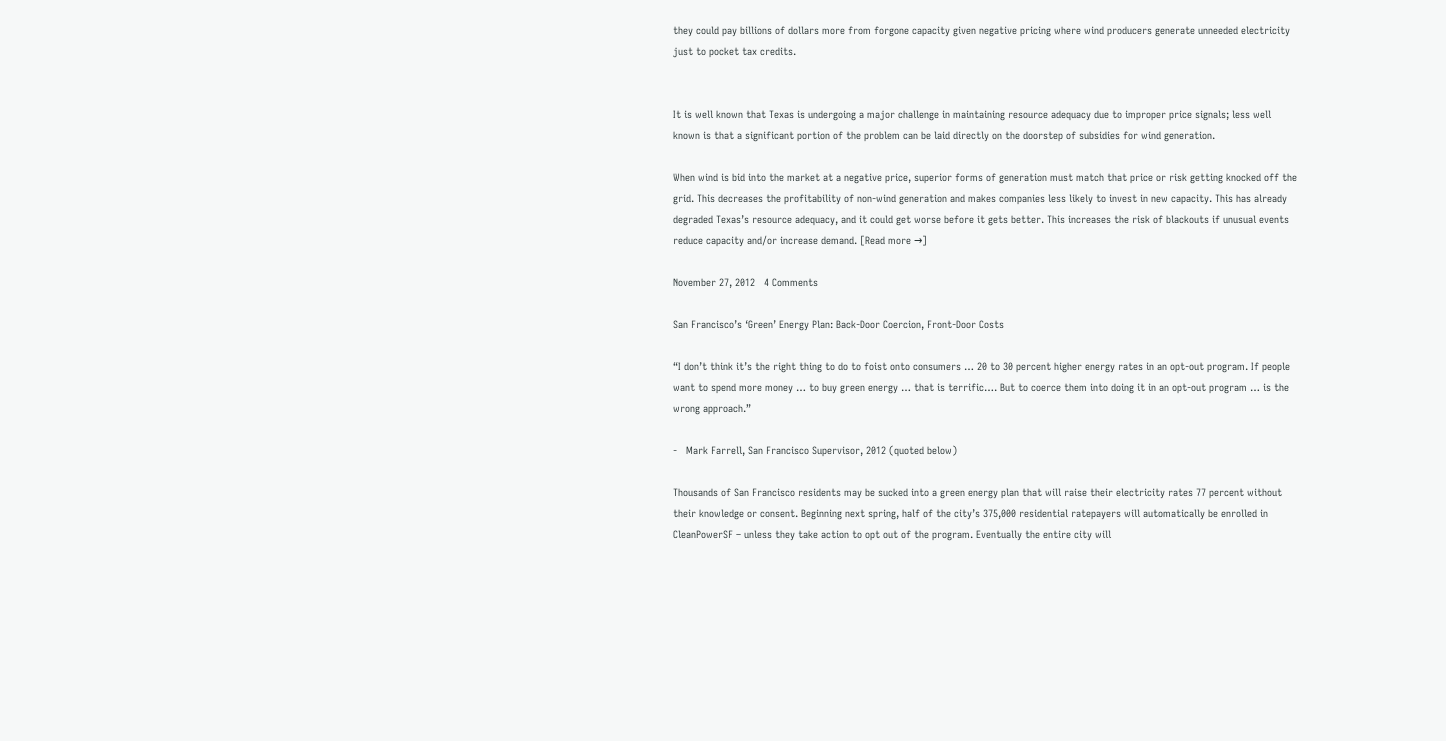they could pay billions of dollars more from forgone capacity given negative pricing where wind producers generate unneeded electricity just to pocket tax credits.


It is well known that Texas is undergoing a major challenge in maintaining resource adequacy due to improper price signals; less well known is that a significant portion of the problem can be laid directly on the doorstep of subsidies for wind generation.

When wind is bid into the market at a negative price, superior forms of generation must match that price or risk getting knocked off the grid. This decreases the profitability of non-wind generation and makes companies less likely to invest in new capacity. This has already degraded Texas’s resource adequacy, and it could get worse before it gets better. This increases the risk of blackouts if unusual events reduce capacity and/or increase demand. [Read more →]

November 27, 2012   4 Comments

San Francisco’s ‘Green’ Energy Plan: Back-Door Coercion, Front-Door Costs

“I don’t think it’s the right thing to do to foist onto consumers … 20 to 30 percent higher energy rates in an opt-out program. If people want to spend more money … to buy green energy … that is terrific…. But to coerce them into doing it in an opt-out program … is the wrong approach.”

-   Mark Farrell, San Francisco Supervisor, 2012 (quoted below)

Thousands of San Francisco residents may be sucked into a green energy plan that will raise their electricity rates 77 percent without their knowledge or consent. Beginning next spring, half of the city’s 375,000 residential ratepayers will automatically be enrolled in CleanPowerSF – unless they take action to opt out of the program. Eventually the entire city will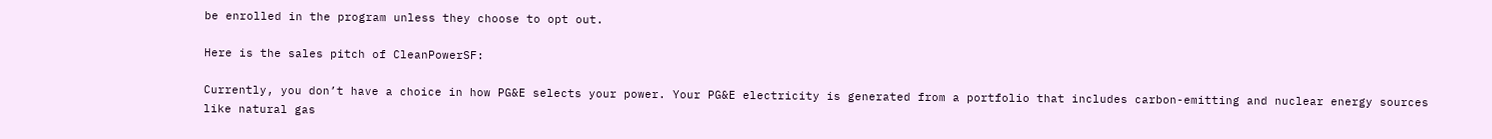be enrolled in the program unless they choose to opt out.

Here is the sales pitch of CleanPowerSF:

Currently, you don’t have a choice in how PG&E selects your power. Your PG&E electricity is generated from a portfolio that includes carbon-emitting and nuclear energy sources like natural gas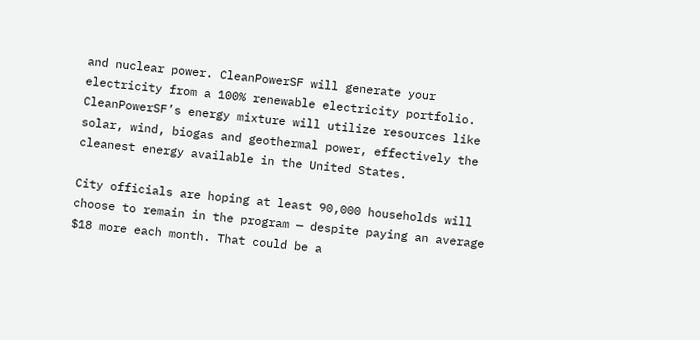and nuclear power. CleanPowerSF will generate your electricity from a 100% renewable electricity portfolio. CleanPowerSF’s energy mixture will utilize resources like solar, wind, biogas and geothermal power, effectively the cleanest energy available in the United States.

City officials are hoping at least 90,000 households will choose to remain in the program — despite paying an average $18 more each month. That could be a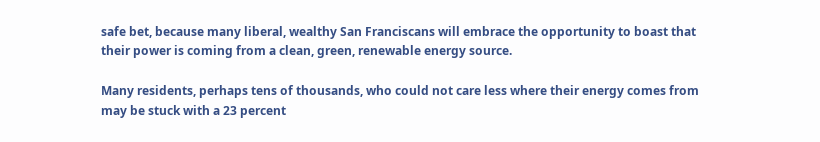safe bet, because many liberal, wealthy San Franciscans will embrace the opportunity to boast that their power is coming from a clean, green, renewable energy source.

Many residents, perhaps tens of thousands, who could not care less where their energy comes from may be stuck with a 23 percent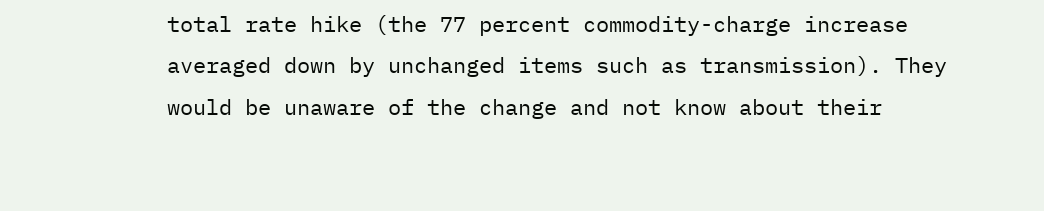total rate hike (the 77 percent commodity-charge increase averaged down by unchanged items such as transmission). They would be unaware of the change and not know about their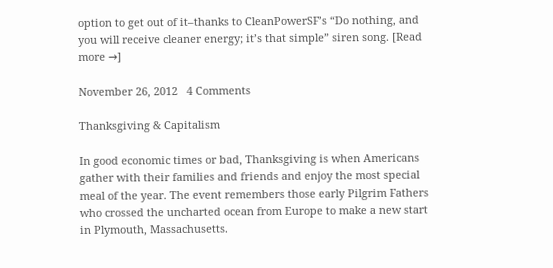option to get out of it–thanks to CleanPowerSF’s “Do nothing, and you will receive cleaner energy; it’s that simple” siren song. [Read more →]

November 26, 2012   4 Comments

Thanksgiving & Capitalism

In good economic times or bad, Thanksgiving is when Americans gather with their families and friends and enjoy the most special meal of the year. The event remembers those early Pilgrim Fathers who crossed the uncharted ocean from Europe to make a new start in Plymouth, Massachusetts.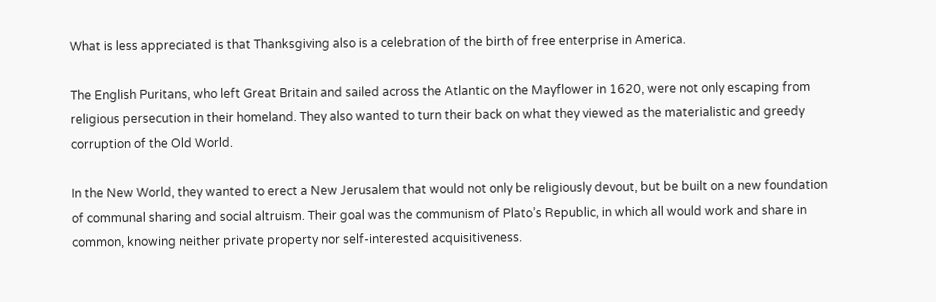What is less appreciated is that Thanksgiving also is a celebration of the birth of free enterprise in America.

The English Puritans, who left Great Britain and sailed across the Atlantic on the Mayflower in 1620, were not only escaping from religious persecution in their homeland. They also wanted to turn their back on what they viewed as the materialistic and greedy corruption of the Old World.

In the New World, they wanted to erect a New Jerusalem that would not only be religiously devout, but be built on a new foundation of communal sharing and social altruism. Their goal was the communism of Plato’s Republic, in which all would work and share in common, knowing neither private property nor self-interested acquisitiveness.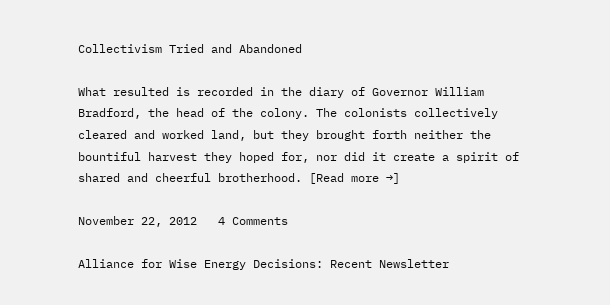Collectivism Tried and Abandoned

What resulted is recorded in the diary of Governor William Bradford, the head of the colony. The colonists collectively cleared and worked land, but they brought forth neither the bountiful harvest they hoped for, nor did it create a spirit of shared and cheerful brotherhood. [Read more →]

November 22, 2012   4 Comments

Alliance for Wise Energy Decisions: Recent Newsletter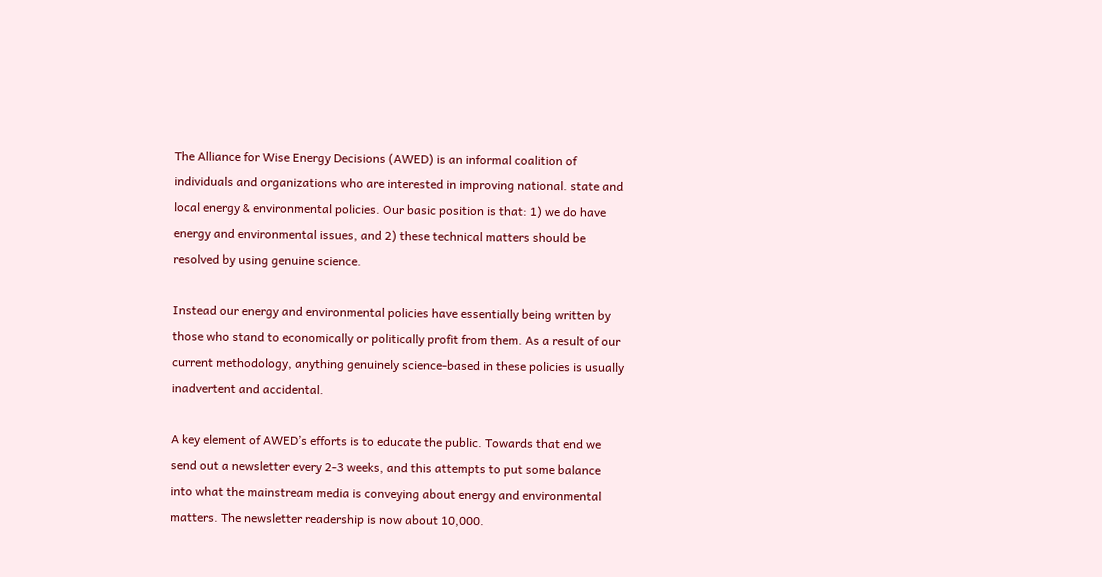The Alliance for Wise Energy Decisions (AWED) is an informal coalition of individuals and organizations who are interested in improving national. state and local energy & environmental policies. Our basic position is that: 1) we do have energy and environmental issues, and 2) these technical matters should be resolved by using genuine science.

Instead our energy and environmental policies have essentially being written by those who stand to economically or politically profit from them. As a result of our current methodology, anything genuinely science-based in these policies is usually inadvertent and accidental.

A key element of AWED’s efforts is to educate the public. Towards that end we send out a newsletter every 2-3 weeks, and this attempts to put some balance into what the mainstream media is conveying about energy and environmental matters. The newsletter readership is now about 10,000.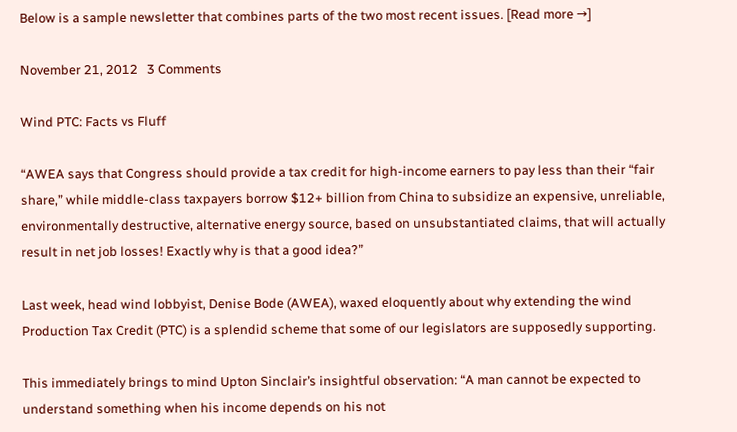Below is a sample newsletter that combines parts of the two most recent issues. [Read more →]

November 21, 2012   3 Comments

Wind PTC: Facts vs Fluff

“AWEA says that Congress should provide a tax credit for high-income earners to pay less than their “fair share,” while middle-class taxpayers borrow $12+ billion from China to subsidize an expensive, unreliable, environmentally destructive, alternative energy source, based on unsubstantiated claims, that will actually result in net job losses! Exactly why is that a good idea?”

Last week, head wind lobbyist, Denise Bode (AWEA), waxed eloquently about why extending the wind Production Tax Credit (PTC) is a splendid scheme that some of our legislators are supposedly supporting.

This immediately brings to mind Upton Sinclair’s insightful observation: “A man cannot be expected to understand something when his income depends on his not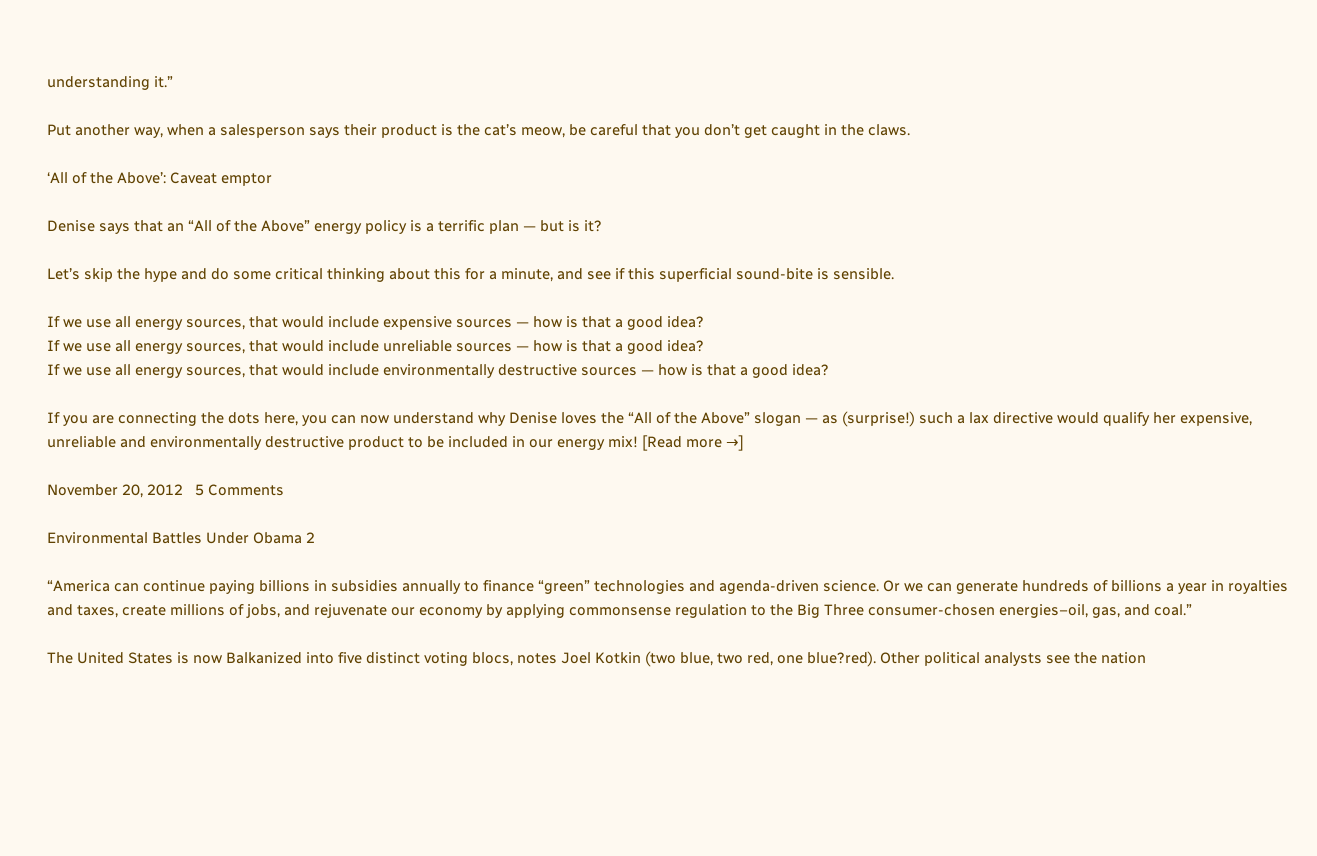understanding it.”

Put another way, when a salesperson says their product is the cat’s meow, be careful that you don’t get caught in the claws.

‘All of the Above’: Caveat emptor

Denise says that an “All of the Above” energy policy is a terrific plan — but is it?

Let’s skip the hype and do some critical thinking about this for a minute, and see if this superficial sound-bite is sensible.

If we use all energy sources, that would include expensive sources — how is that a good idea?
If we use all energy sources, that would include unreliable sources — how is that a good idea?
If we use all energy sources, that would include environmentally destructive sources — how is that a good idea?

If you are connecting the dots here, you can now understand why Denise loves the “All of the Above” slogan — as (surprise!) such a lax directive would qualify her expensive, unreliable and environmentally destructive product to be included in our energy mix! [Read more →]

November 20, 2012   5 Comments

Environmental Battles Under Obama 2

“America can continue paying billions in subsidies annually to finance “green” technologies and agenda-driven science. Or we can generate hundreds of billions a year in royalties and taxes, create millions of jobs, and rejuvenate our economy by applying commonsense regulation to the Big Three consumer-chosen energies–oil, gas, and coal.”

The United States is now Balkanized into five distinct voting blocs, notes Joel Kotkin (two blue, two red, one blue?red). Other political analysts see the nation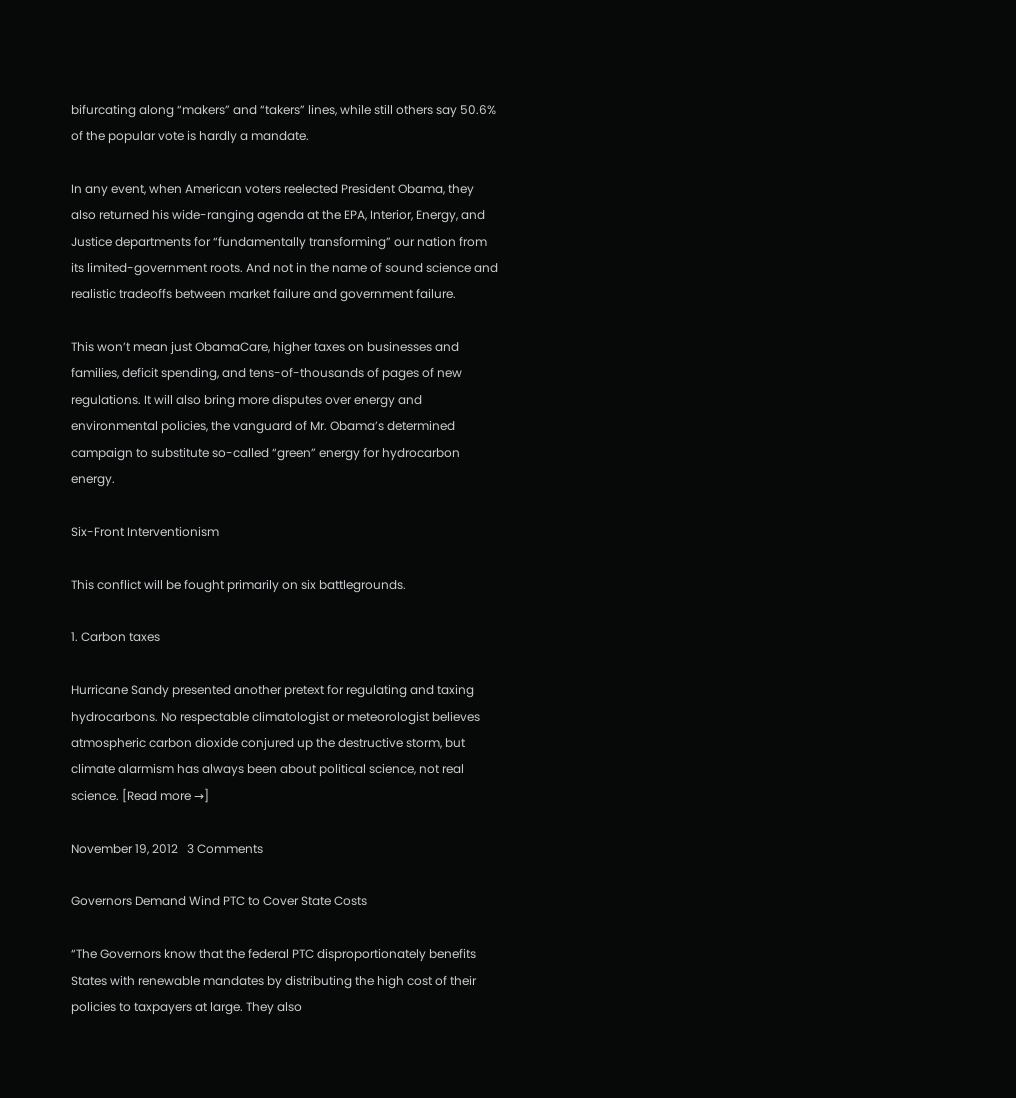bifurcating along “makers” and “takers” lines, while still others say 50.6% of the popular vote is hardly a mandate.

In any event, when American voters reelected President Obama, they also returned his wide-ranging agenda at the EPA, Interior, Energy, and Justice departments for “fundamentally transforming” our nation from its limited-government roots. And not in the name of sound science and realistic tradeoffs between market failure and government failure.

This won’t mean just ObamaCare, higher taxes on businesses and families, deficit spending, and tens-of-thousands of pages of new regulations. It will also bring more disputes over energy and environmental policies, the vanguard of Mr. Obama’s determined campaign to substitute so-called “green” energy for hydrocarbon energy.

Six-Front Interventionism

This conflict will be fought primarily on six battlegrounds.

1. Carbon taxes

Hurricane Sandy presented another pretext for regulating and taxing hydrocarbons. No respectable climatologist or meteorologist believes atmospheric carbon dioxide conjured up the destructive storm, but climate alarmism has always been about political science, not real science. [Read more →]

November 19, 2012   3 Comments

Governors Demand Wind PTC to Cover State Costs

“The Governors know that the federal PTC disproportionately benefits States with renewable mandates by distributing the high cost of their policies to taxpayers at large. They also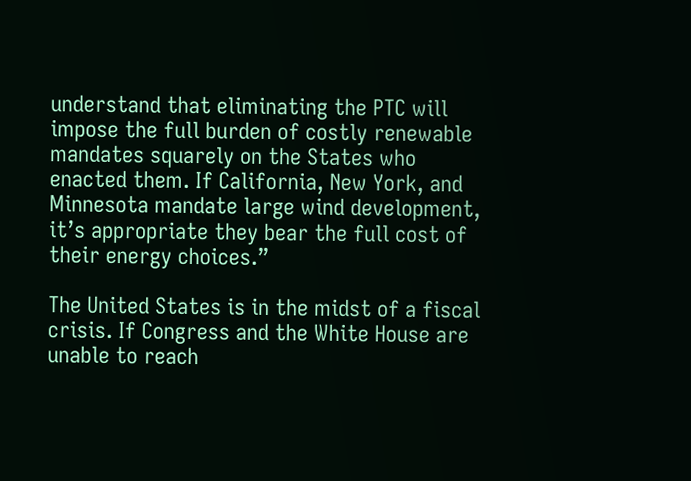understand that eliminating the PTC will impose the full burden of costly renewable mandates squarely on the States who enacted them. If California, New York, and Minnesota mandate large wind development, it’s appropriate they bear the full cost of their energy choices.”

The United States is in the midst of a fiscal crisis. If Congress and the White House are unable to reach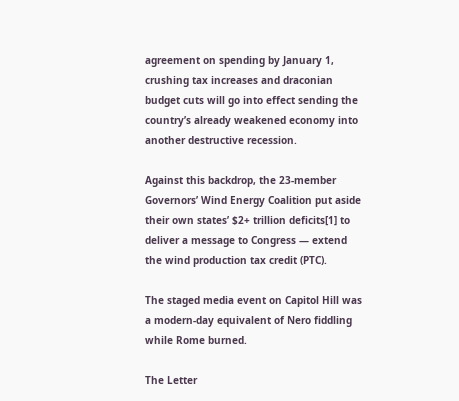agreement on spending by January 1, crushing tax increases and draconian budget cuts will go into effect sending the country’s already weakened economy into another destructive recession.

Against this backdrop, the 23-member Governors’ Wind Energy Coalition put aside their own states’ $2+ trillion deficits[1] to deliver a message to Congress — extend the wind production tax credit (PTC).

The staged media event on Capitol Hill was a modern-day equivalent of Nero fiddling while Rome burned.

The Letter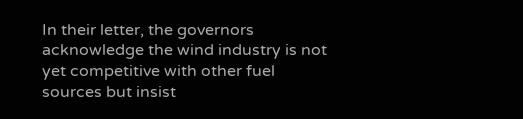In their letter, the governors acknowledge the wind industry is not yet competitive with other fuel sources but insist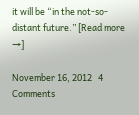it will be “in the not-so-distant future.” [Read more →]

November 16, 2012   4 Comments